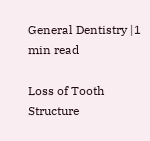General Dentistry |1 min read

Loss of Tooth Structure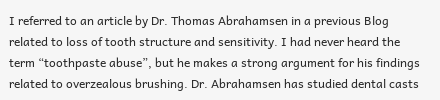I referred to an article by Dr. Thomas Abrahamsen in a previous Blog related to loss of tooth structure and sensitivity. I had never heard the term “toothpaste abuse”, but he makes a strong argument for his findings related to overzealous brushing. Dr. Abrahamsen has studied dental casts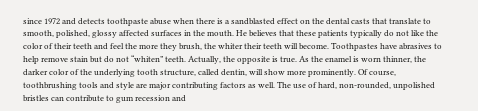since 1972 and detects toothpaste abuse when there is a sandblasted effect on the dental casts that translate to smooth, polished, glossy affected surfaces in the mouth. He believes that these patients typically do not like the color of their teeth and feel the more they brush, the whiter their teeth will become. Toothpastes have abrasives to help remove stain but do not “whiten” teeth. Actually, the opposite is true. As the enamel is worn thinner, the darker color of the underlying tooth structure, called dentin, will show more prominently. Of course, toothbrushing tools and style are major contributing factors as well. The use of hard, non-rounded, unpolished bristles can contribute to gum recession and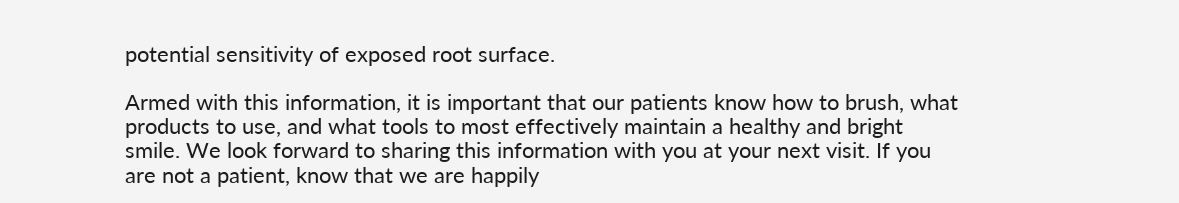potential sensitivity of exposed root surface.

Armed with this information, it is important that our patients know how to brush, what products to use, and what tools to most effectively maintain a healthy and bright smile. We look forward to sharing this information with you at your next visit. If you are not a patient, know that we are happily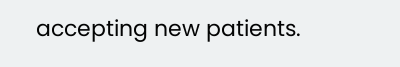accepting new patients.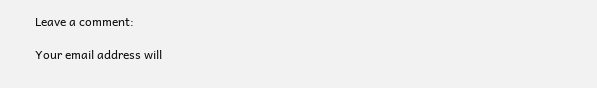Leave a comment:

Your email address will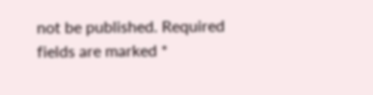not be published. Required fields are marked *